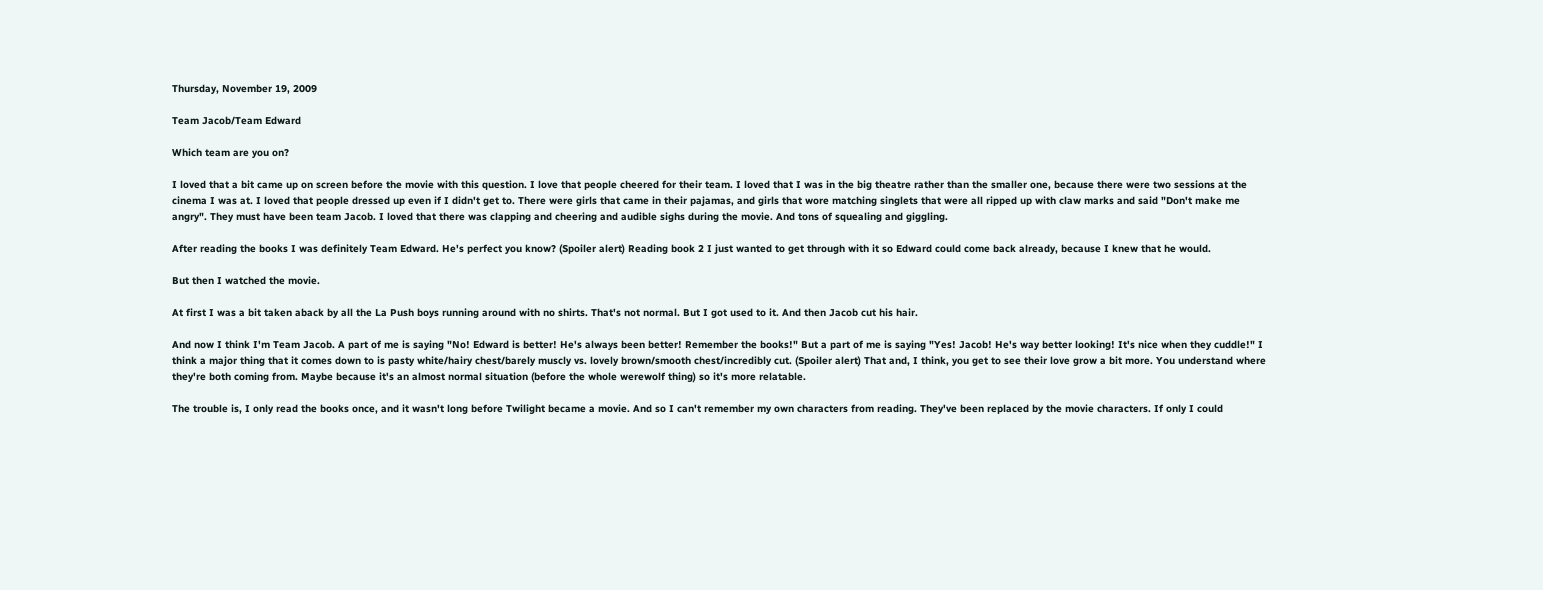Thursday, November 19, 2009

Team Jacob/Team Edward

Which team are you on?

I loved that a bit came up on screen before the movie with this question. I love that people cheered for their team. I loved that I was in the big theatre rather than the smaller one, because there were two sessions at the cinema I was at. I loved that people dressed up even if I didn't get to. There were girls that came in their pajamas, and girls that wore matching singlets that were all ripped up with claw marks and said "Don't make me angry". They must have been team Jacob. I loved that there was clapping and cheering and audible sighs during the movie. And tons of squealing and giggling.

After reading the books I was definitely Team Edward. He's perfect you know? (Spoiler alert) Reading book 2 I just wanted to get through with it so Edward could come back already, because I knew that he would.

But then I watched the movie.

At first I was a bit taken aback by all the La Push boys running around with no shirts. That's not normal. But I got used to it. And then Jacob cut his hair.

And now I think I'm Team Jacob. A part of me is saying "No! Edward is better! He's always been better! Remember the books!" But a part of me is saying "Yes! Jacob! He's way better looking! It's nice when they cuddle!" I think a major thing that it comes down to is pasty white/hairy chest/barely muscly vs. lovely brown/smooth chest/incredibly cut. (Spoiler alert) That and, I think, you get to see their love grow a bit more. You understand where they're both coming from. Maybe because it's an almost normal situation (before the whole werewolf thing) so it's more relatable.

The trouble is, I only read the books once, and it wasn't long before Twilight became a movie. And so I can't remember my own characters from reading. They've been replaced by the movie characters. If only I could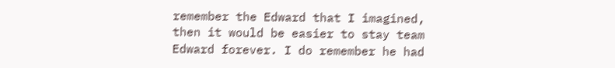remember the Edward that I imagined, then it would be easier to stay team Edward forever. I do remember he had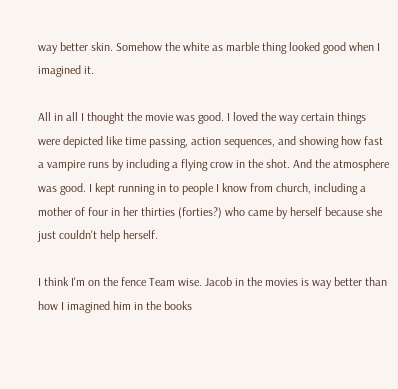way better skin. Somehow the white as marble thing looked good when I imagined it.

All in all I thought the movie was good. I loved the way certain things were depicted like time passing, action sequences, and showing how fast a vampire runs by including a flying crow in the shot. And the atmosphere was good. I kept running in to people I know from church, including a mother of four in her thirties (forties?) who came by herself because she just couldn't help herself.

I think I'm on the fence Team wise. Jacob in the movies is way better than how I imagined him in the books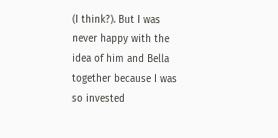(I think?). But I was never happy with the idea of him and Bella together because I was so invested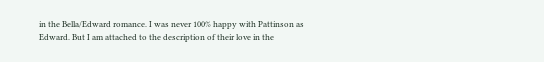in the Bella/Edward romance. I was never 100% happy with Pattinson as Edward. But I am attached to the description of their love in the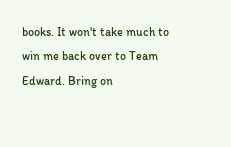books. It won't take much to win me back over to Team Edward. Bring on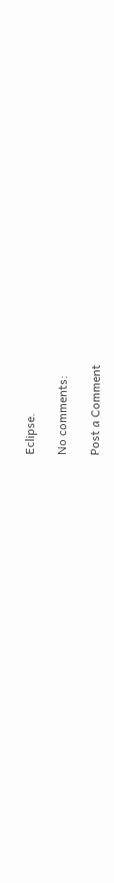Eclipse.

No comments:

Post a Comment